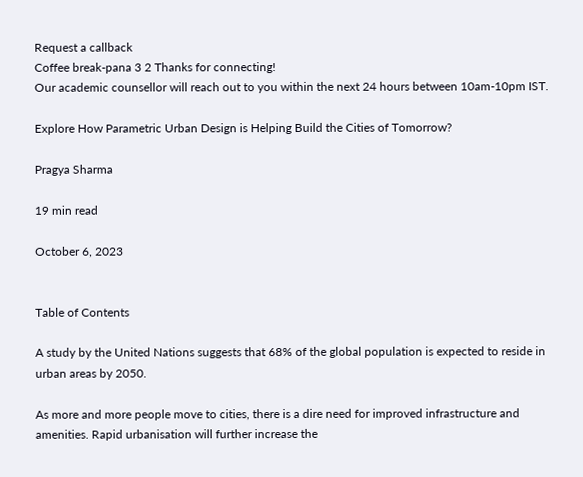Request a callback
Coffee break-pana 3 2 Thanks for connecting!
Our academic counsellor will reach out to you within the next 24 hours between 10am-10pm IST.

Explore How Parametric Urban Design is Helping Build the Cities of Tomorrow?

Pragya Sharma

19 min read

October 6, 2023


Table of Contents

A study by the United Nations suggests that 68% of the global population is expected to reside in urban areas by 2050.

As more and more people move to cities, there is a dire need for improved infrastructure and amenities. Rapid urbanisation will further increase the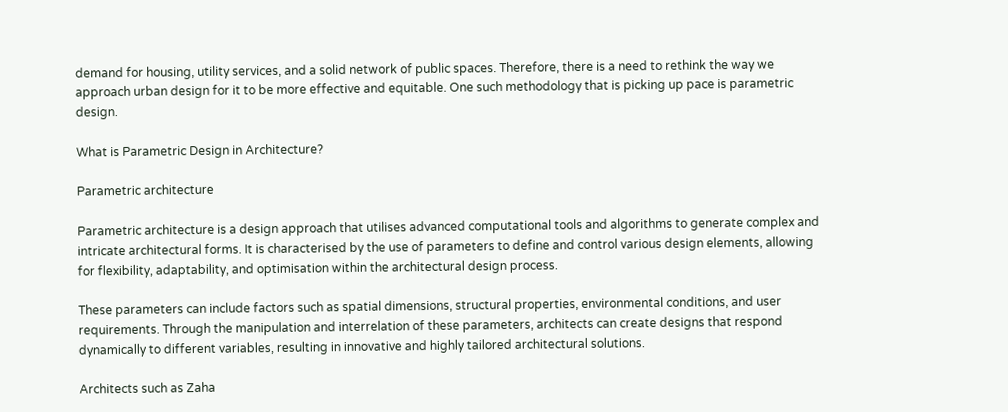demand for housing, utility services, and a solid network of public spaces. Therefore, there is a need to rethink the way we approach urban design for it to be more effective and equitable. One such methodology that is picking up pace is parametric design.

What is Parametric Design in Architecture?

Parametric architecture

Parametric architecture is a design approach that utilises advanced computational tools and algorithms to generate complex and intricate architectural forms. It is characterised by the use of parameters to define and control various design elements, allowing for flexibility, adaptability, and optimisation within the architectural design process.

These parameters can include factors such as spatial dimensions, structural properties, environmental conditions, and user requirements. Through the manipulation and interrelation of these parameters, architects can create designs that respond dynamically to different variables, resulting in innovative and highly tailored architectural solutions.

Architects such as Zaha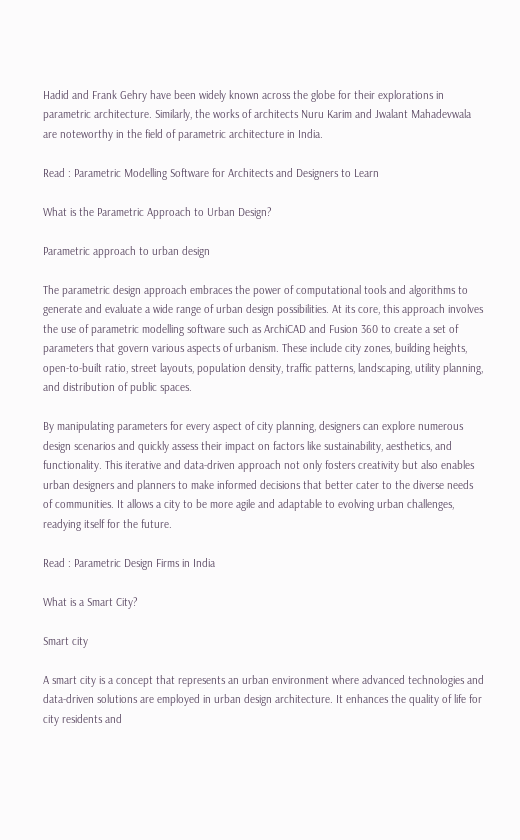Hadid and Frank Gehry have been widely known across the globe for their explorations in parametric architecture. Similarly, the works of architects Nuru Karim and Jwalant Mahadevwala are noteworthy in the field of parametric architecture in India.

Read : Parametric Modelling Software for Architects and Designers to Learn

What is the Parametric Approach to Urban Design?

Parametric approach to urban design

The parametric design approach embraces the power of computational tools and algorithms to generate and evaluate a wide range of urban design possibilities. At its core, this approach involves the use of parametric modelling software such as ArchiCAD and Fusion 360 to create a set of parameters that govern various aspects of urbanism. These include city zones, building heights, open-to-built ratio, street layouts, population density, traffic patterns, landscaping, utility planning, and distribution of public spaces.

By manipulating parameters for every aspect of city planning, designers can explore numerous design scenarios and quickly assess their impact on factors like sustainability, aesthetics, and functionality. This iterative and data-driven approach not only fosters creativity but also enables urban designers and planners to make informed decisions that better cater to the diverse needs of communities. It allows a city to be more agile and adaptable to evolving urban challenges, readying itself for the future.

Read : Parametric Design Firms in India

What is a Smart City?

Smart city

A smart city is a concept that represents an urban environment where advanced technologies and data-driven solutions are employed in urban design architecture. It enhances the quality of life for city residents and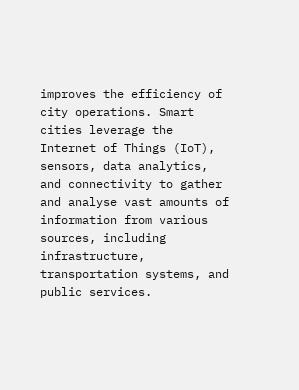improves the efficiency of city operations. Smart cities leverage the Internet of Things (IoT), sensors, data analytics, and connectivity to gather and analyse vast amounts of information from various sources, including infrastructure, transportation systems, and public services.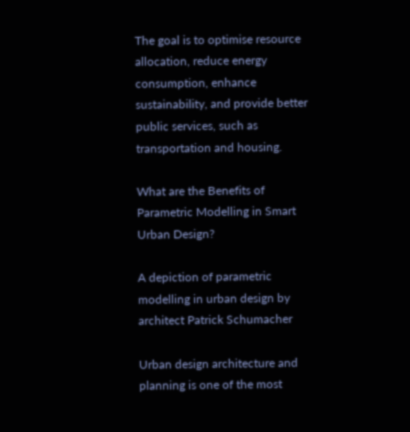The goal is to optimise resource allocation, reduce energy consumption, enhance sustainability, and provide better public services, such as transportation and housing.

What are the Benefits of Parametric Modelling in Smart Urban Design?

A depiction of parametric modelling in urban design by architect Patrick Schumacher

Urban design architecture and planning is one of the most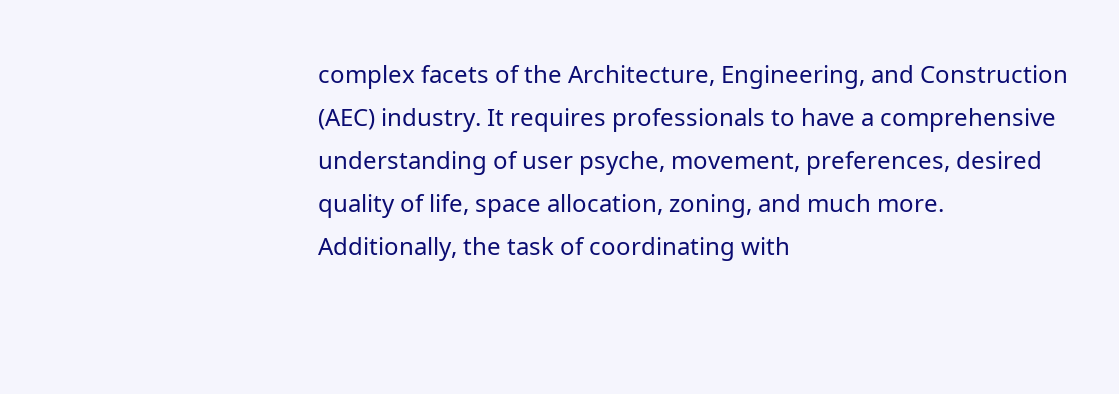complex facets of the Architecture, Engineering, and Construction (AEC) industry. It requires professionals to have a comprehensive understanding of user psyche, movement, preferences, desired quality of life, space allocation, zoning, and much more. Additionally, the task of coordinating with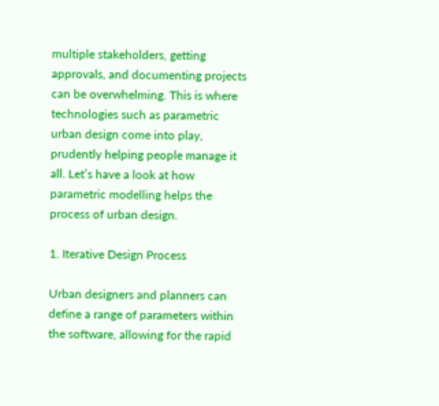multiple stakeholders, getting approvals, and documenting projects can be overwhelming. This is where technologies such as parametric urban design come into play, prudently helping people manage it all. Let’s have a look at how parametric modelling helps the process of urban design.

1. Iterative Design Process

Urban designers and planners can define a range of parameters within the software, allowing for the rapid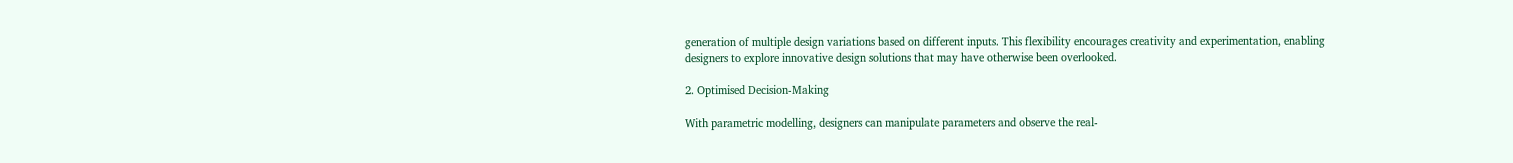generation of multiple design variations based on different inputs. This flexibility encourages creativity and experimentation, enabling designers to explore innovative design solutions that may have otherwise been overlooked.

2. Optimised Decision-Making

With parametric modelling, designers can manipulate parameters and observe the real-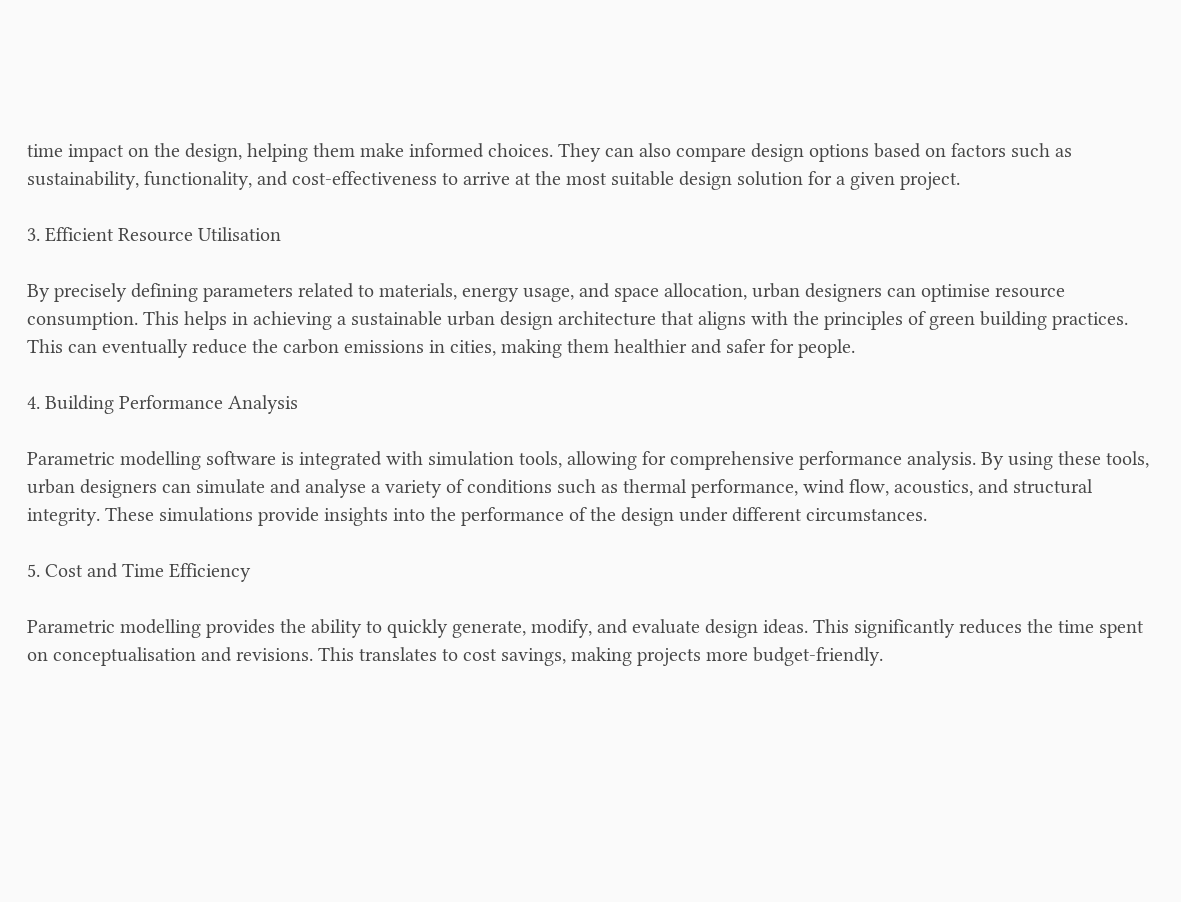time impact on the design, helping them make informed choices. They can also compare design options based on factors such as sustainability, functionality, and cost-effectiveness to arrive at the most suitable design solution for a given project.

3. Efficient Resource Utilisation

By precisely defining parameters related to materials, energy usage, and space allocation, urban designers can optimise resource consumption. This helps in achieving a sustainable urban design architecture that aligns with the principles of green building practices. This can eventually reduce the carbon emissions in cities, making them healthier and safer for people.

4. Building Performance Analysis

Parametric modelling software is integrated with simulation tools, allowing for comprehensive performance analysis. By using these tools, urban designers can simulate and analyse a variety of conditions such as thermal performance, wind flow, acoustics, and structural integrity. These simulations provide insights into the performance of the design under different circumstances.

5. Cost and Time Efficiency

Parametric modelling provides the ability to quickly generate, modify, and evaluate design ideas. This significantly reduces the time spent on conceptualisation and revisions. This translates to cost savings, making projects more budget-friendly.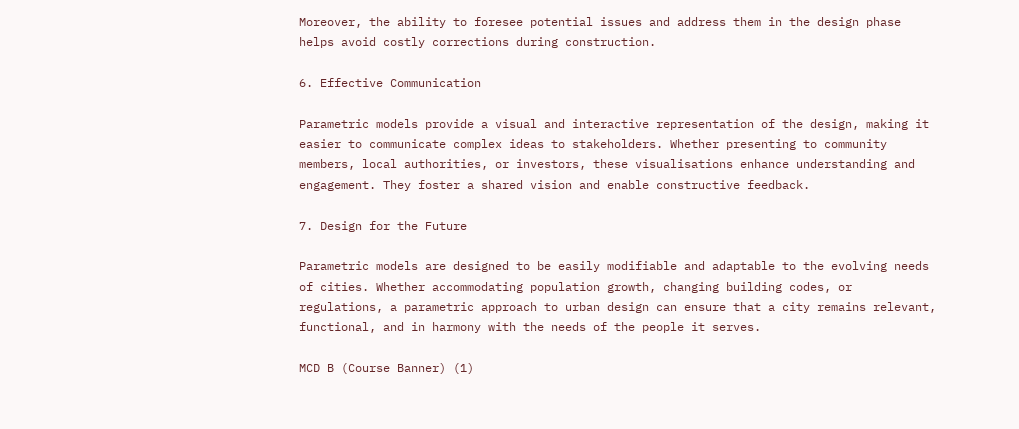Moreover, the ability to foresee potential issues and address them in the design phase helps avoid costly corrections during construction.

6. Effective Communication

Parametric models provide a visual and interactive representation of the design, making it easier to communicate complex ideas to stakeholders. Whether presenting to community members, local authorities, or investors, these visualisations enhance understanding and engagement. They foster a shared vision and enable constructive feedback.

7. Design for the Future

Parametric models are designed to be easily modifiable and adaptable to the evolving needs of cities. Whether accommodating population growth, changing building codes, or regulations, a parametric approach to urban design can ensure that a city remains relevant, functional, and in harmony with the needs of the people it serves.

MCD B (Course Banner) (1)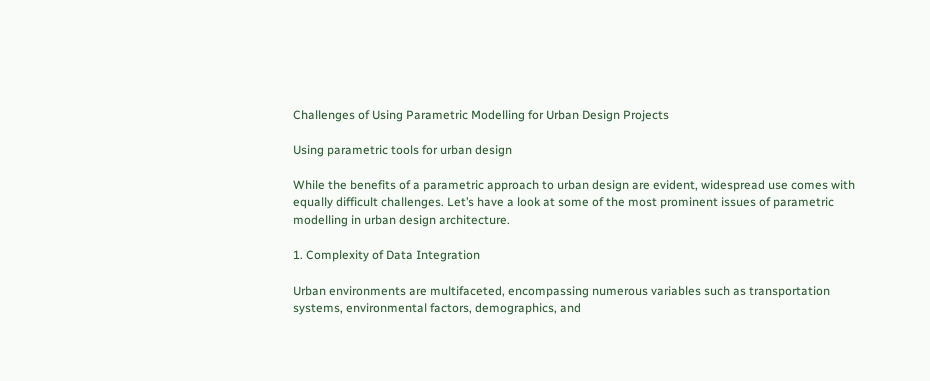Challenges of Using Parametric Modelling for Urban Design Projects

Using parametric tools for urban design

While the benefits of a parametric approach to urban design are evident, widespread use comes with equally difficult challenges. Let’s have a look at some of the most prominent issues of parametric modelling in urban design architecture.

1. Complexity of Data Integration

Urban environments are multifaceted, encompassing numerous variables such as transportation systems, environmental factors, demographics, and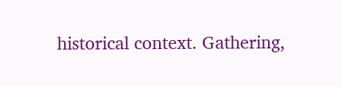historical context. Gathering,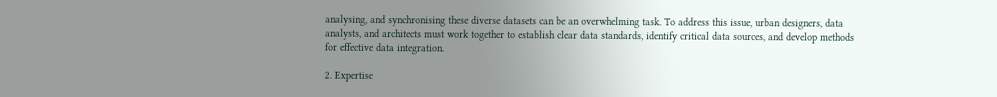analysing, and synchronising these diverse datasets can be an overwhelming task. To address this issue, urban designers, data analysts, and architects must work together to establish clear data standards, identify critical data sources, and develop methods for effective data integration.

2. Expertise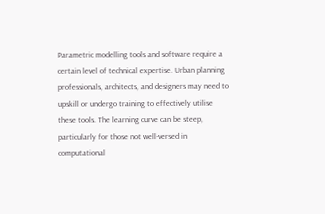Parametric modelling tools and software require a certain level of technical expertise. Urban planning professionals, architects, and designers may need to upskill or undergo training to effectively utilise these tools. The learning curve can be steep, particularly for those not well-versed in computational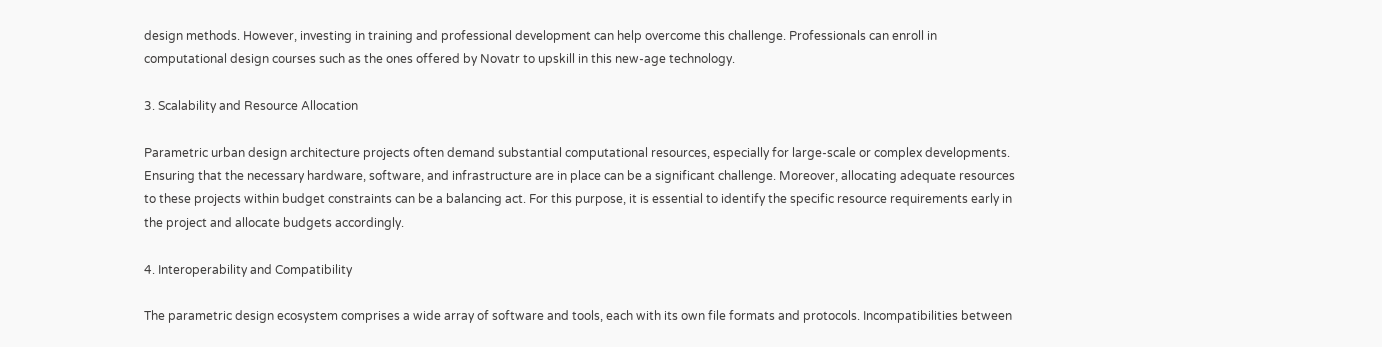design methods. However, investing in training and professional development can help overcome this challenge. Professionals can enroll in computational design courses such as the ones offered by Novatr to upskill in this new-age technology.

3. Scalability and Resource Allocation

Parametric urban design architecture projects often demand substantial computational resources, especially for large-scale or complex developments. Ensuring that the necessary hardware, software, and infrastructure are in place can be a significant challenge. Moreover, allocating adequate resources to these projects within budget constraints can be a balancing act. For this purpose, it is essential to identify the specific resource requirements early in the project and allocate budgets accordingly.

4. Interoperability and Compatibility

The parametric design ecosystem comprises a wide array of software and tools, each with its own file formats and protocols. Incompatibilities between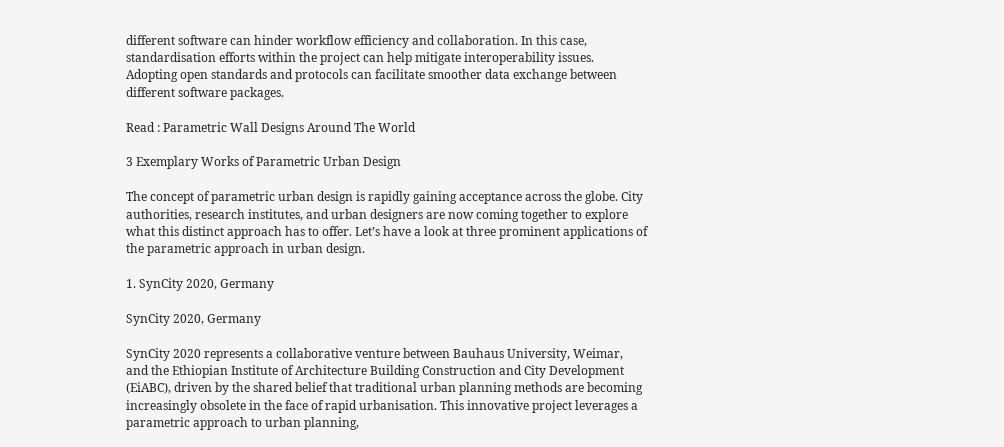different software can hinder workflow efficiency and collaboration. In this case, standardisation efforts within the project can help mitigate interoperability issues. Adopting open standards and protocols can facilitate smoother data exchange between different software packages.

Read : Parametric Wall Designs Around The World

3 Exemplary Works of Parametric Urban Design

The concept of parametric urban design is rapidly gaining acceptance across the globe. City authorities, research institutes, and urban designers are now coming together to explore what this distinct approach has to offer. Let’s have a look at three prominent applications of the parametric approach in urban design.

1. SynCity 2020, Germany

SynCity 2020, Germany

SynCity 2020 represents a collaborative venture between Bauhaus University, Weimar, and the Ethiopian Institute of Architecture Building Construction and City Development (EiABC), driven by the shared belief that traditional urban planning methods are becoming increasingly obsolete in the face of rapid urbanisation. This innovative project leverages a parametric approach to urban planning,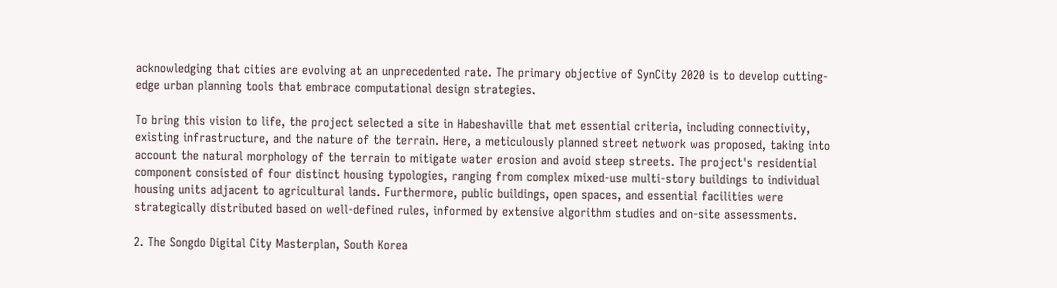acknowledging that cities are evolving at an unprecedented rate. The primary objective of SynCity 2020 is to develop cutting-edge urban planning tools that embrace computational design strategies.

To bring this vision to life, the project selected a site in Habeshaville that met essential criteria, including connectivity, existing infrastructure, and the nature of the terrain. Here, a meticulously planned street network was proposed, taking into account the natural morphology of the terrain to mitigate water erosion and avoid steep streets. The project's residential component consisted of four distinct housing typologies, ranging from complex mixed-use multi-story buildings to individual housing units adjacent to agricultural lands. Furthermore, public buildings, open spaces, and essential facilities were strategically distributed based on well-defined rules, informed by extensive algorithm studies and on-site assessments.

2. The Songdo Digital City Masterplan, South Korea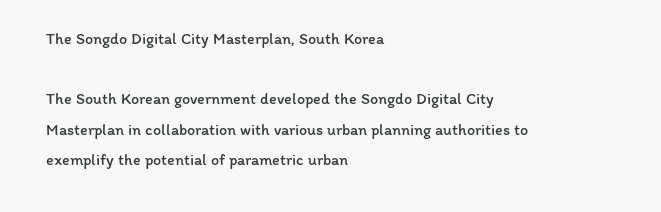The Songdo Digital City Masterplan, South Korea

The South Korean government developed the Songdo Digital City Masterplan in collaboration with various urban planning authorities to exemplify the potential of parametric urban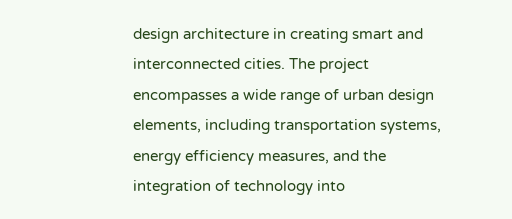design architecture in creating smart and interconnected cities. The project encompasses a wide range of urban design elements, including transportation systems, energy efficiency measures, and the integration of technology into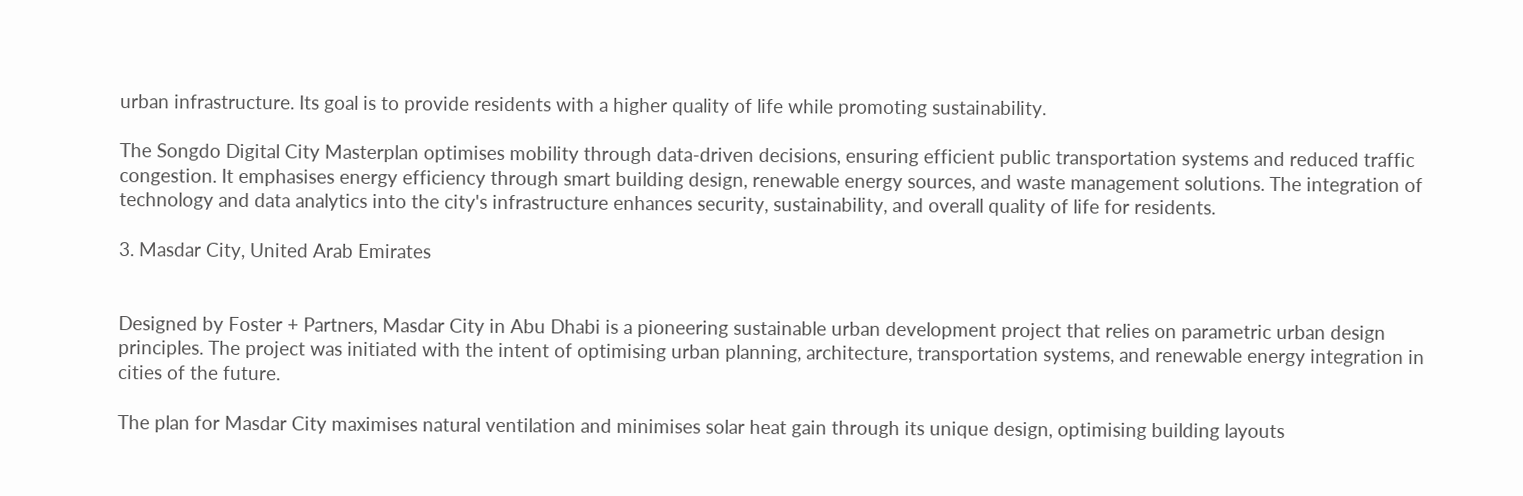urban infrastructure. Its goal is to provide residents with a higher quality of life while promoting sustainability.

The Songdo Digital City Masterplan optimises mobility through data-driven decisions, ensuring efficient public transportation systems and reduced traffic congestion. It emphasises energy efficiency through smart building design, renewable energy sources, and waste management solutions. The integration of technology and data analytics into the city's infrastructure enhances security, sustainability, and overall quality of life for residents.

3. Masdar City, United Arab Emirates


Designed by Foster + Partners, Masdar City in Abu Dhabi is a pioneering sustainable urban development project that relies on parametric urban design principles. The project was initiated with the intent of optimising urban planning, architecture, transportation systems, and renewable energy integration in cities of the future.

The plan for Masdar City maximises natural ventilation and minimises solar heat gain through its unique design, optimising building layouts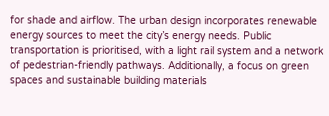for shade and airflow. The urban design incorporates renewable energy sources to meet the city’s energy needs. Public transportation is prioritised, with a light rail system and a network of pedestrian-friendly pathways. Additionally, a focus on green spaces and sustainable building materials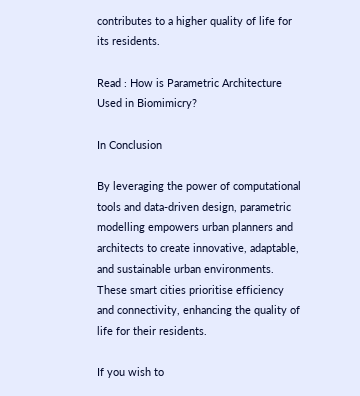contributes to a higher quality of life for its residents.

Read : How is Parametric Architecture Used in Biomimicry?

In Conclusion

By leveraging the power of computational tools and data-driven design, parametric modelling empowers urban planners and architects to create innovative, adaptable, and sustainable urban environments. These smart cities prioritise efficiency and connectivity, enhancing the quality of life for their residents.

If you wish to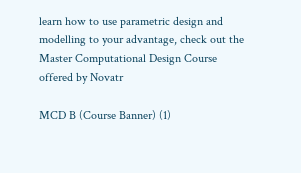learn how to use parametric design and modelling to your advantage, check out the Master Computational Design Course offered by Novatr

MCD B (Course Banner) (1)